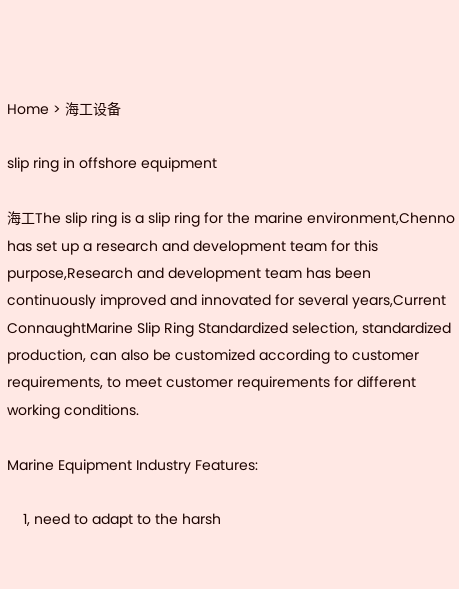Home > 海工设备

slip ring in offshore equipment

海工The slip ring is a slip ring for the marine environment,Chenno has set up a research and development team for this purpose,Research and development team has been continuously improved and innovated for several years,Current ConnaughtMarine Slip Ring Standardized selection, standardized production, can also be customized according to customer requirements, to meet customer requirements for different working conditions.

Marine Equipment Industry Features:

    1, need to adapt to the harsh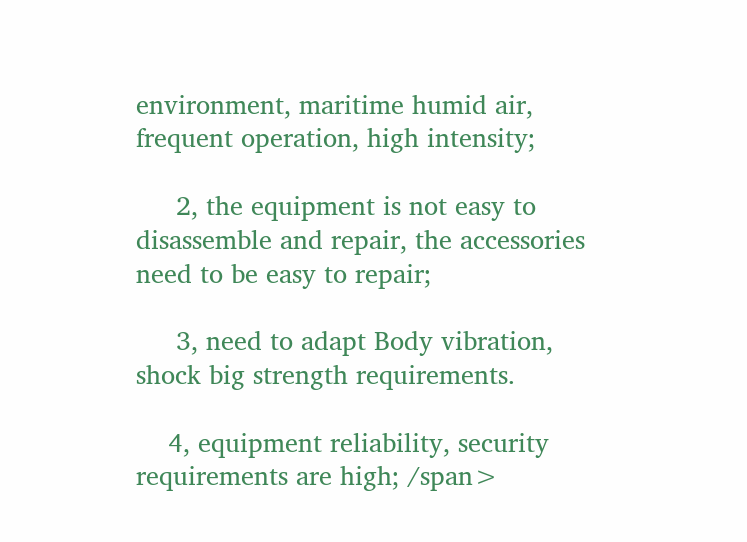environment, maritime humid air, frequent operation, high intensity;

     2, the equipment is not easy to disassemble and repair, the accessories need to be easy to repair;

     3, need to adapt Body vibration, shock big strength requirements.

    4, equipment reliability, security requirements are high; /span>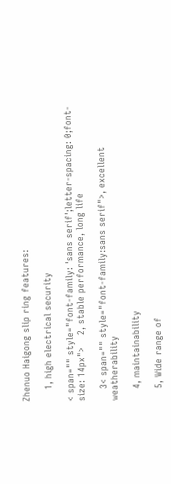Zhenuo Haigong slip ring features:

    1, high electrical security

< span="" style="font-family: 'sans serif';letter-spacing: 0;font-size: 14px">    2, stable performance, long life

    3< span="" style="font-family:sans serif">, excellent weatherability

    4, maintainability

    5, Wide range of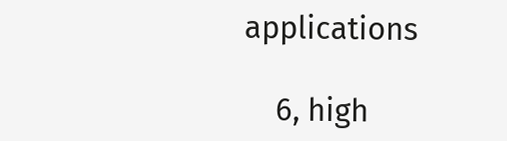applications

    6, high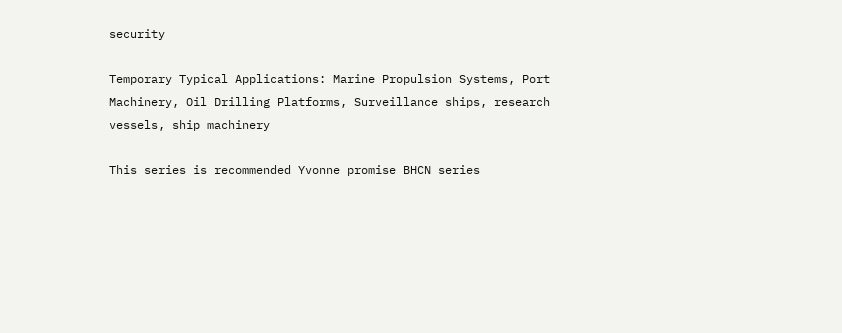security

Temporary Typical Applications: Marine Propulsion Systems, Port Machinery, Oil Drilling Platforms, Surveillance ships, research vessels, ship machinery

This series is recommended Yvonne promise BHCN series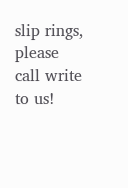slip rings, please call write to us!